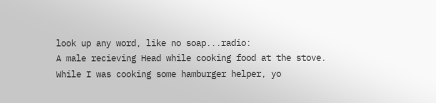look up any word, like no soap...radio:
A male recieving Head while cooking food at the stove.
While I was cooking some hamburger helper, yo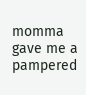momma gave me a pampered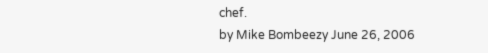chef.
by Mike Bombeezy June 26, 2006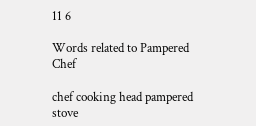11 6

Words related to Pampered Chef

chef cooking head pampered stove